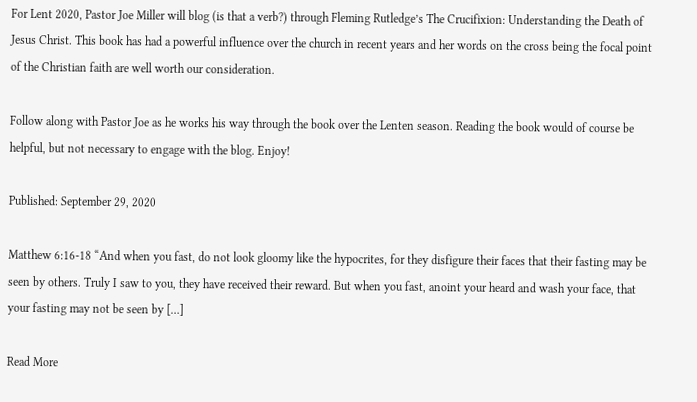For Lent 2020, Pastor Joe Miller will blog (is that a verb?) through Fleming Rutledge’s The Crucifixion: Understanding the Death of Jesus Christ. This book has had a powerful influence over the church in recent years and her words on the cross being the focal point of the Christian faith are well worth our consideration.

Follow along with Pastor Joe as he works his way through the book over the Lenten season. Reading the book would of course be helpful, but not necessary to engage with the blog. Enjoy!

Published: September 29, 2020

Matthew 6:16-18 “And when you fast, do not look gloomy like the hypocrites, for they disfigure their faces that their fasting may be seen by others. Truly I saw to you, they have received their reward. But when you fast, anoint your heard and wash your face, that your fasting may not be seen by […]

Read More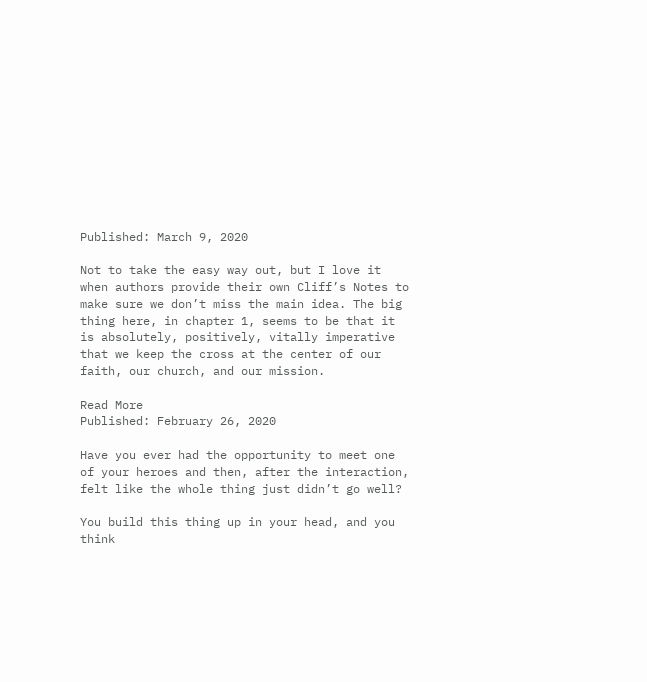Published: March 9, 2020

Not to take the easy way out, but I love it when authors provide their own Cliff’s Notes to make sure we don’t miss the main idea. The big thing here, in chapter 1, seems to be that it is absolutely, positively, vitally imperative that we keep the cross at the center of our faith, our church, and our mission.

Read More
Published: February 26, 2020

Have you ever had the opportunity to meet one of your heroes and then, after the interaction, felt like the whole thing just didn’t go well?

You build this thing up in your head, and you think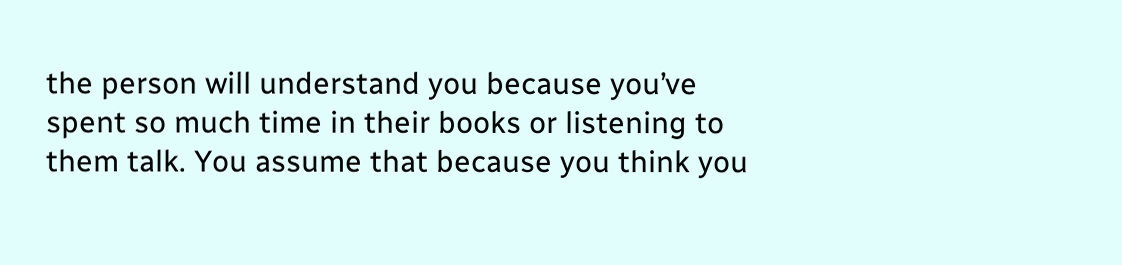the person will understand you because you’ve spent so much time in their books or listening to them talk. You assume that because you think you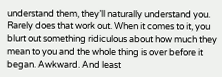understand them, they’ll naturally understand you. Rarely does that work out. When it comes to it, you blurt out something ridiculous about how much they mean to you and the whole thing is over before it began. Awkward. And least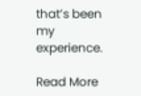that’s been my experience.

Read More